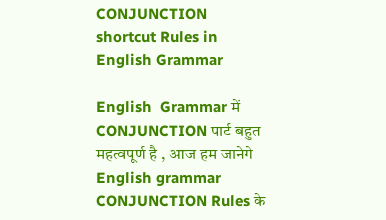CONJUNCTION shortcut Rules in English Grammar

English  Grammar में CONJUNCTION पार्ट बहुत महत्वपूर्ण है , आज हम जानेगे English grammar CONJUNCTION Rules के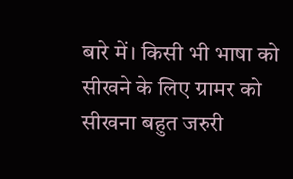बारे में। किसी भी भाषा को सीखने के लिए ग्रामर को सीखना बहुत जरुरी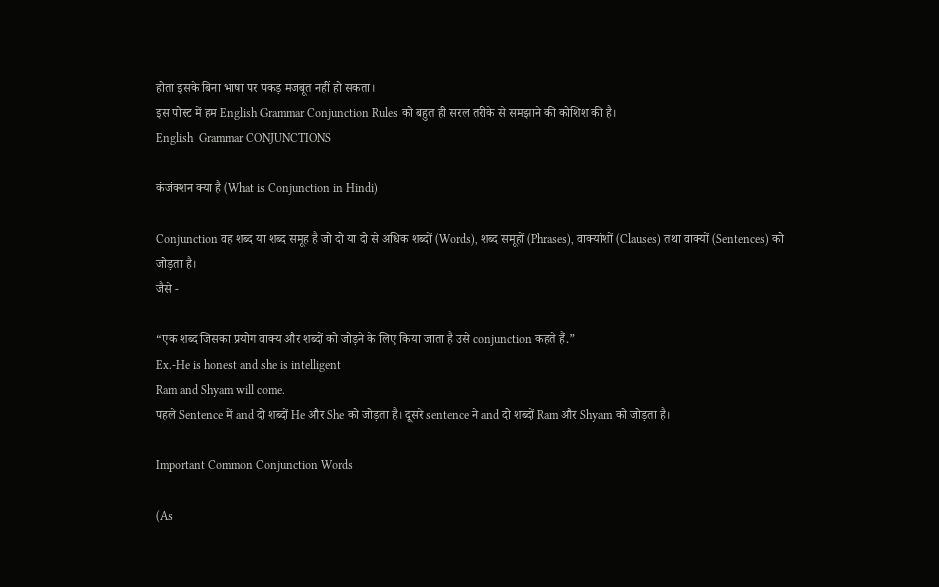होता इसके बिना भाषा पर पकड़ मजबूत नहीं हो सकता।
इस पोस्ट में हम English Grammar Conjunction Rules को बहुत ही सरल तरीके से समझाने की कोशिश की है।
English  Grammar CONJUNCTIONS

कंजंक्शन क्या है (What is Conjunction in Hindi)

Conjunction वह शब्द या शब्द समूह है जो दो या दो से अधिक शब्दों (Words), शब्द समूहों (Phrases), वाक्यांशों (Clauses) तथा वाक्यों (Sentences) को जोड़ता है।
जैसे -

“एक शब्द जिसका प्रयोग वाक्य और शब्दों को जोड़ने के लिए किया जाता है उसे conjunction कहते हैं.”
Ex.-He is honest and she is intelligent
Ram and Shyam will come.
पहले Sentence में and दो शब्दों He और She को जोड़ता है। दूसरे sentence ने and दो शब्दों Ram और Shyam को जोड़ता है।

Important Common Conjunction Words

(As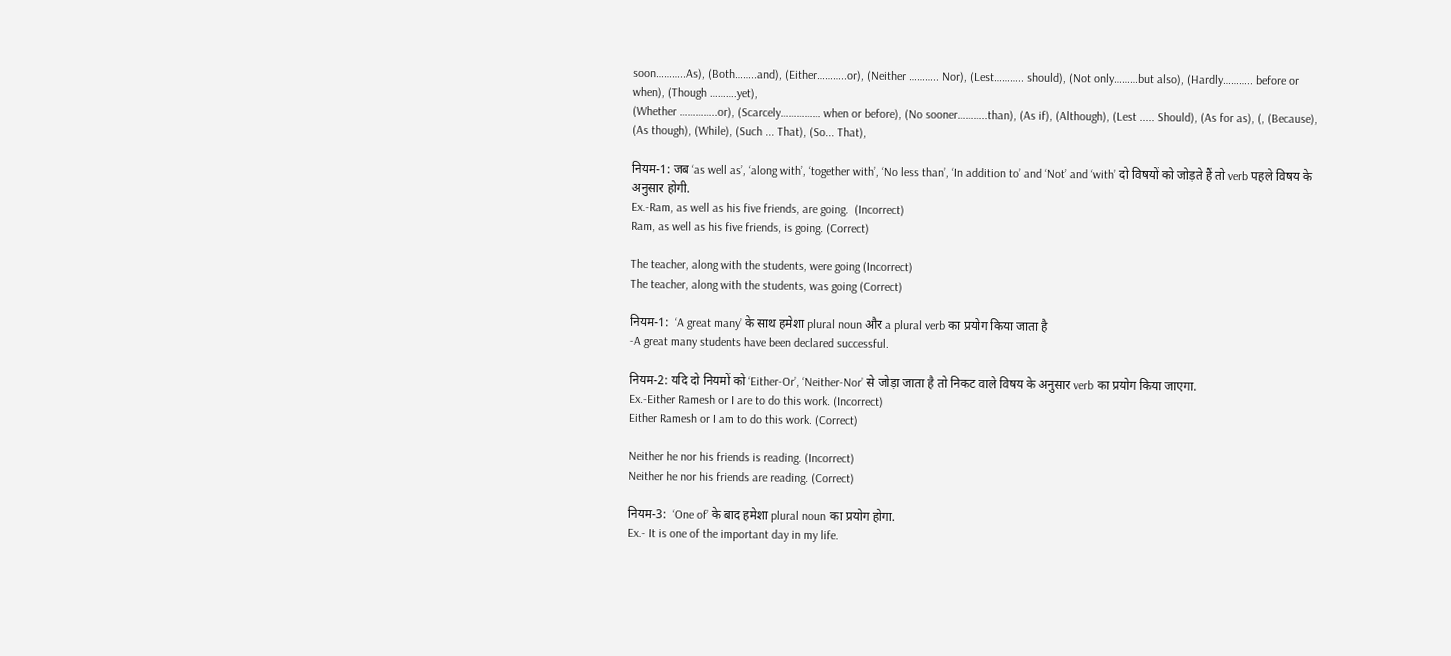soon………..As), (Both……..and), (Either………..or), (Neither ……….. Nor), (Lest……….. should), (Not only………but also), (Hardly……….. before or when), (Though ……….yet),
(Whether …………..or), (Scarcely…………… when or before), (No sooner………..than), (As if), (Although), (Lest ..... Should), (As for as), (, (Because), (As though), (While), (Such ... That), (So... That),

नियम-1: जब ‘as well as’, ‘along with’, ‘together with’, ‘No less than’, ‘In addition to’ and ‘Not’ and ‘with’ दो विषयों को जोड़ते हैं तो verb पहले विषय के अनुसार होगी.
Ex.-Ram, as well as his five friends, are going.  (Incorrect)
Ram, as well as his five friends, is going. (Correct)

The teacher, along with the students, were going (Incorrect)
The teacher, along with the students, was going (Correct)

नियम-1:  ‘A great many’ के साथ हमेशा plural noun और a plural verb का प्रयोग किया जाता है
-A great many students have been declared successful.

नियम-2: यदि दो नियमों को ‘Either-Or’, ‘Neither-Nor’ से जोड़ा जाता है तो निकट वाले विषय के अनुसार verb का प्रयोग किया जाएगा.
Ex.-Either Ramesh or I are to do this work. (Incorrect)
Either Ramesh or I am to do this work. (Correct)

Neither he nor his friends is reading. (Incorrect)
Neither he nor his friends are reading. (Correct)

नियम-3:  ‘One of’ के बाद हमेशा plural noun का प्रयोग होगा.
Ex.- It is one of the important day in my life.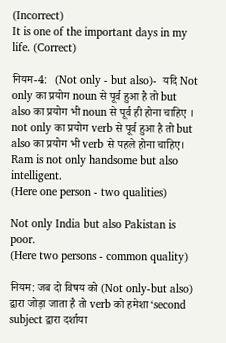(Incorrect)
It is one of the important days in my life. (Correct)

नियम-4:   (Not only - but also)-  यदि Not only का प्रयोग noun से पूर्व हुआ है तो but also का प्रयोग भी noun से पूर्व ही होना चाहिए । not only का प्रयोग verb से पूर्व हुआ है तो but also का प्रयोग भी verb से पहले होना चाहिए।
Ram is not only handsome but also intelligent.
(Here one person - two qualities)

Not only India but also Pakistan is poor.
(Here two persons - common quality)

नियम: जब दो विषय को (Not only-but also) द्वारा जोड़ा जाता है तो verb को हमेशा ‘second subject द्वारा दर्शाया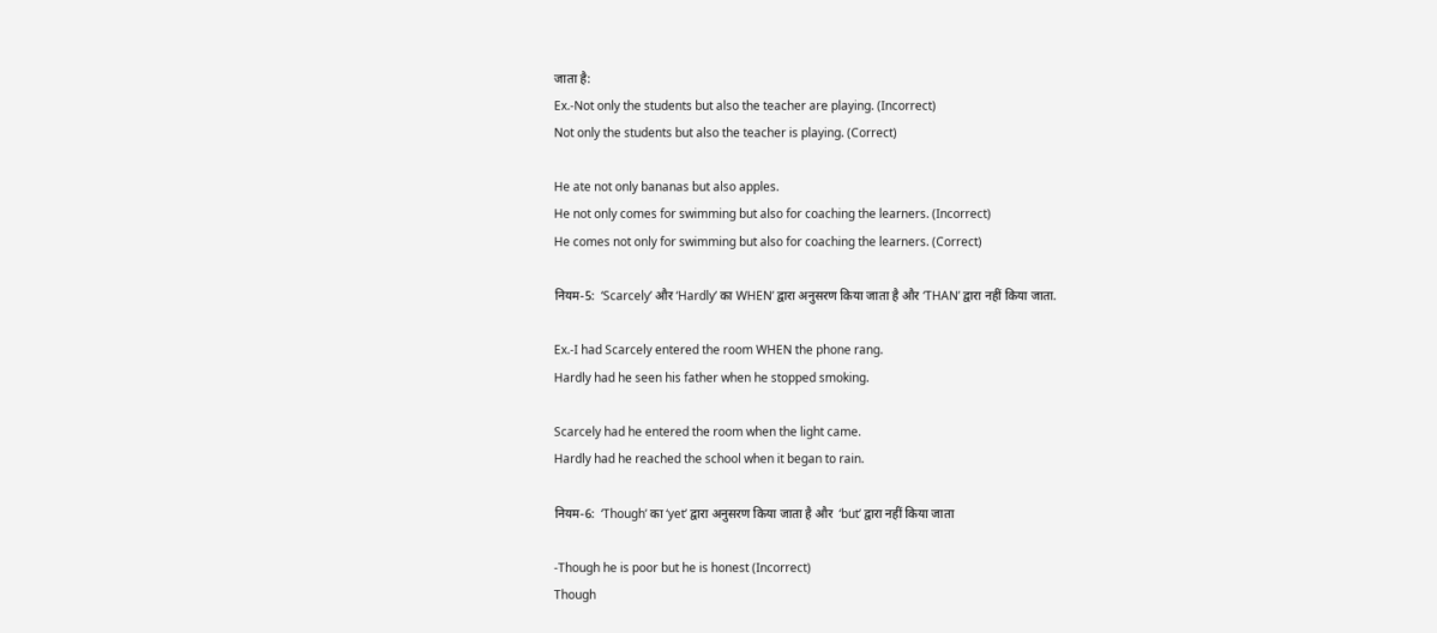जाता है:
Ex.-Not only the students but also the teacher are playing. (Incorrect)
Not only the students but also the teacher is playing. (Correct)

He ate not only bananas but also apples.
He not only comes for swimming but also for coaching the learners. (Incorrect)
He comes not only for swimming but also for coaching the learners. (Correct)

नियम-5:  ‘Scarcely’ और ‘Hardly’ का WHEN’ द्वारा अनुसरण किया जाता है और ‘THAN’ द्वारा नहीं किया जाता.

Ex.-I had Scarcely entered the room WHEN the phone rang.
Hardly had he seen his father when he stopped smoking.

Scarcely had he entered the room when the light came.
Hardly had he reached the school when it began to rain.

नियम-6:  ‘Though’ का ‘yet’ द्वारा अनुसरण किया जाता है और  ‘but’ द्वारा नहीं किया जाता

-Though he is poor but he is honest (Incorrect)
Though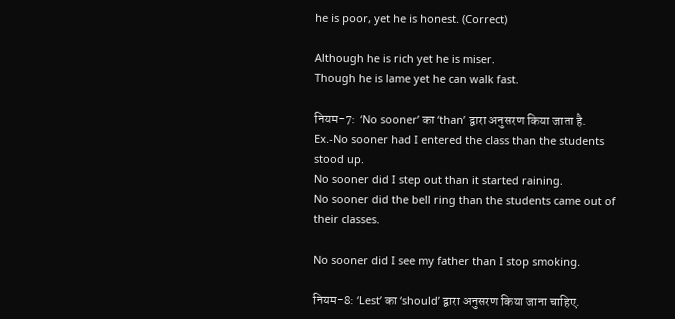he is poor, yet he is honest. (Correct)

Although he is rich yet he is miser.
Though he is lame yet he can walk fast.

नियम-7:  ‘No sooner’ का ‘than’ द्वारा अनुसरण किया जाता है.
Ex.-No sooner had I entered the class than the students stood up.
No sooner did I step out than it started raining.
No sooner did the bell ring than the students came out of their classes.

No sooner did I see my father than I stop smoking.

नियम-8: ‘Lest’ का ‘should’ द्वारा अनुसरण किया जाना चाहिए.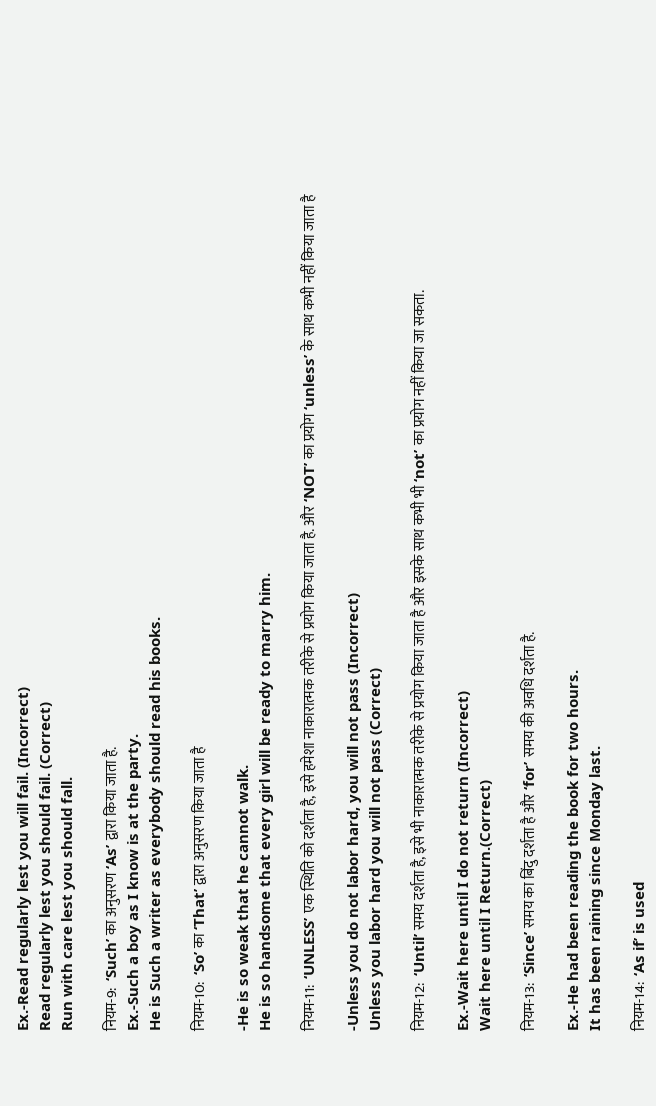Ex.-Read regularly lest you will fail. (Incorrect)
Read regularly lest you should fail. (Correct)
Run with care lest you should fall.

नियम-9:  ‘Such’ का अनुसरण ‘As’ द्वारा किया जाता है.
Ex.-Such a boy as I know is at the party.
He is Such a writer as everybody should read his books.

नियम-10:  ‘So’ का ‘That’ द्वारा अनुसरण किया जाता है

-He is so weak that he cannot walk.
He is so handsome that every girl will be ready to marry him.

नियम-11:  ‘UNLESS’ एक स्थिति को दर्शता है, इसे हमेशा नाकारात्मक तरीके से प्रयोग किया जाता है. और ‘NOT’ का प्रयोग ‘unless’ के साथ कभी नहीं किया जाता है

-Unless you do not labor hard, you will not pass (Incorrect)
Unless you labor hard you will not pass (Correct)

नियम-12:  ‘Until’ समय दर्शता है, इसे भी नाकारात्मक तरीके से प्रयोग किया जाता है और इसके साथ कभी भी ‘not’ का प्रयोग नहीं किया जा सकता.

Ex.-Wait here until I do not return (Incorrect)
Wait here until I Return.(Correct)

नियम-13:  ‘Since’ समय का बिंदु दर्शता है और ‘for’ समय की अवधि दर्शता है.

Ex.-He had been reading the book for two hours.
It has been raining since Monday last.

नियम-14:  ‘As if’ is used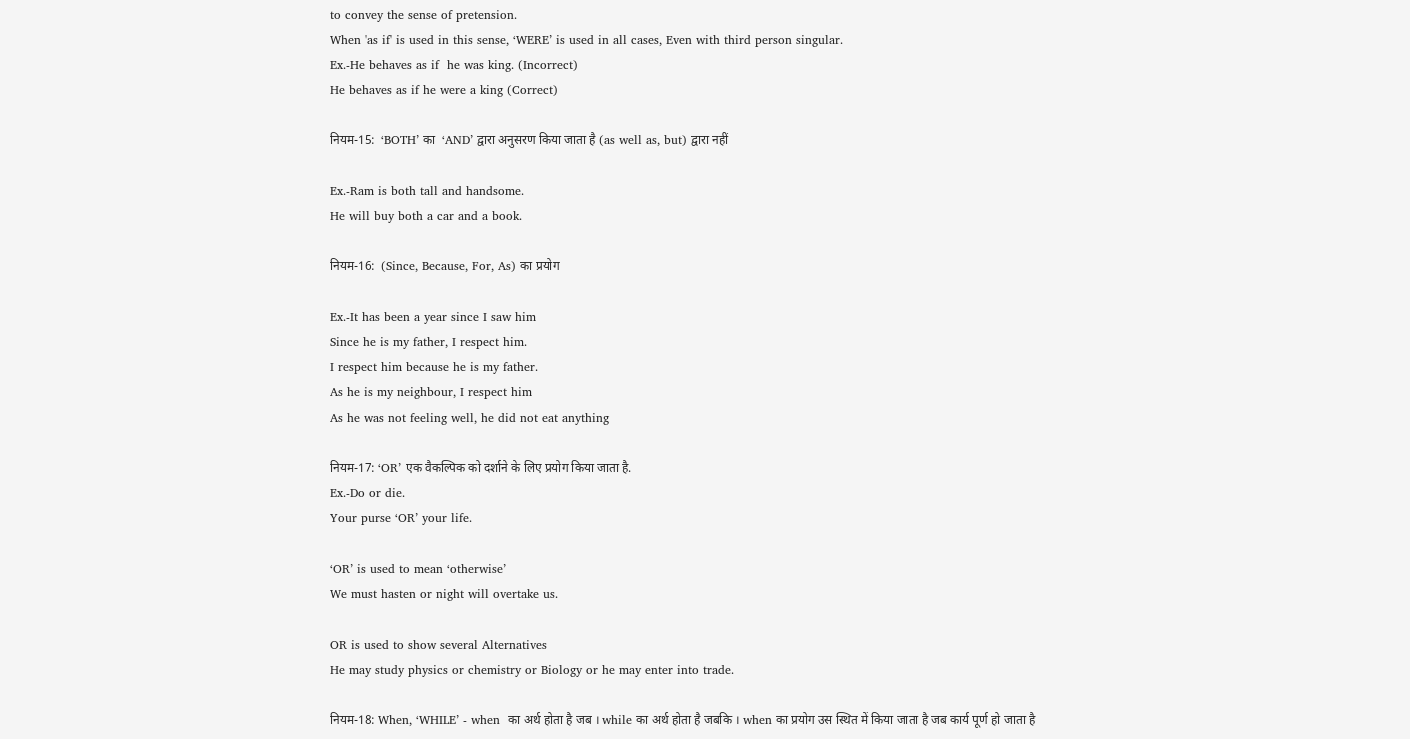to convey the sense of pretension.
When 'as if' is used in this sense, ‘WERE’ is used in all cases, Even with third person singular.
Ex.-He behaves as if  he was king. (Incorrect)
He behaves as if he were a king (Correct)

नियम-15:  ‘BOTH’ का  ‘AND’ द्वारा अनुसरण किया जाता है (as well as, but) द्वारा नहीं

Ex.-Ram is both tall and handsome.
He will buy both a car and a book.

नियम-16:  (Since, Because, For, As) का प्रयोग

Ex.-It has been a year since I saw him
Since he is my father, I respect him.
I respect him because he is my father.
As he is my neighbour, I respect him
As he was not feeling well, he did not eat anything

नियम-17: ‘OR’ एक वैकल्पिक को दर्शाने के लिए प्रयोग किया जाता है.
Ex.-Do or die.
Your purse ‘OR’ your life.

‘OR’ is used to mean ‘otherwise’
We must hasten or night will overtake us.

OR is used to show several Alternatives
He may study physics or chemistry or Biology or he may enter into trade.

नियम-18: When, ‘WHILE’ - when  का अर्थ होता है जब । while का अर्थ होता है जबकि । when का प्रयोग उस स्थित में किया जाता है जब कार्य पूर्ण हो जाता है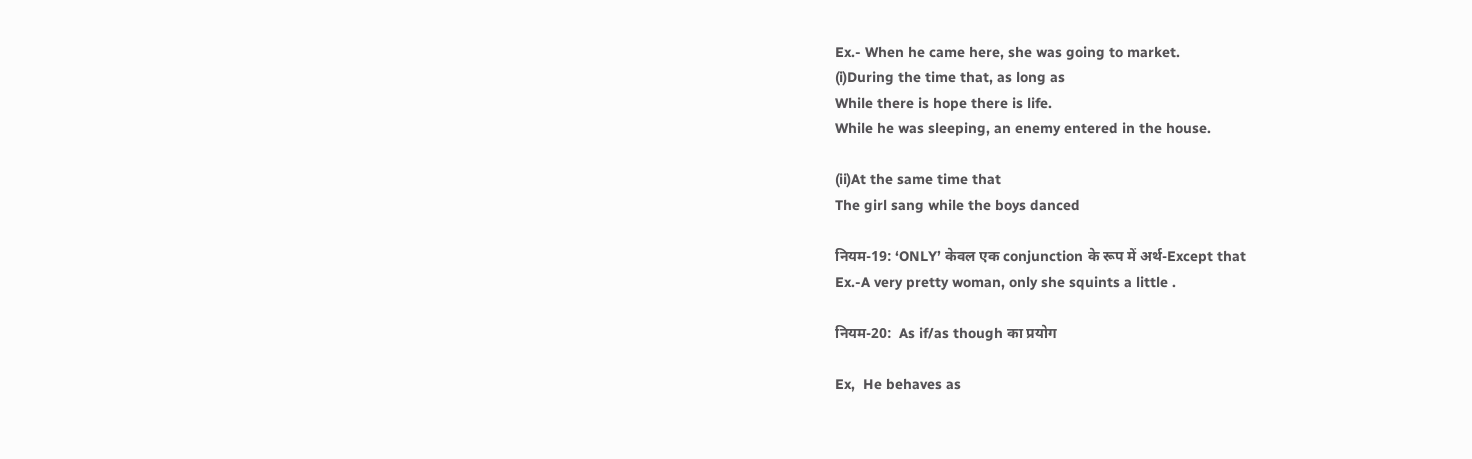Ex.- When he came here, she was going to market.
(i)During the time that, as long as
While there is hope there is life.
While he was sleeping, an enemy entered in the house.

(ii)At the same time that
The girl sang while the boys danced

नियम-19: ‘ONLY’ केवल एक conjunction के रूप में अर्थ-Except that
Ex.-A very pretty woman, only she squints a little .

नियम-20:  As if/as though का प्रयोग

Ex,  He behaves as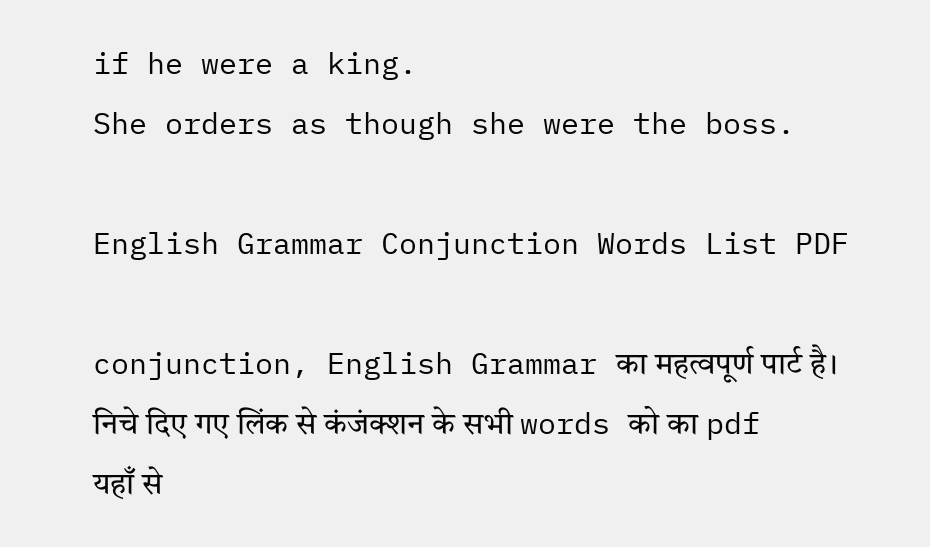if he were a king.
She orders as though she were the boss.

English Grammar Conjunction Words List PDF

conjunction, English Grammar का महत्वपूर्ण पार्ट है। निचे दिए गए लिंक से कंजंक्शन के सभी words को का pdf यहाँ से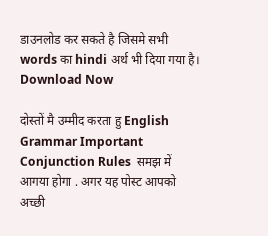डाउनलोड कर सकते है जिसमे सभी words का hindi अर्थ भी दिया गया है।
Download Now

दोस्तों मै उम्मीद करता हु English  Grammar Important Conjunction Rules  समझ में आगया होगा . अगर यह पोस्ट आपको अच्छी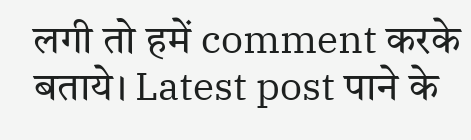लगी तो हमें comment करके बताये। Latest post पाने के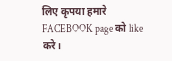लिए कृपया हमारे FACEBOOK page को like करे।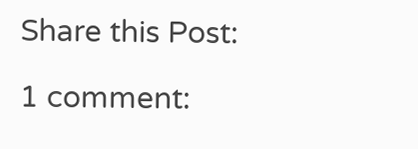Share this Post:

1 comment: